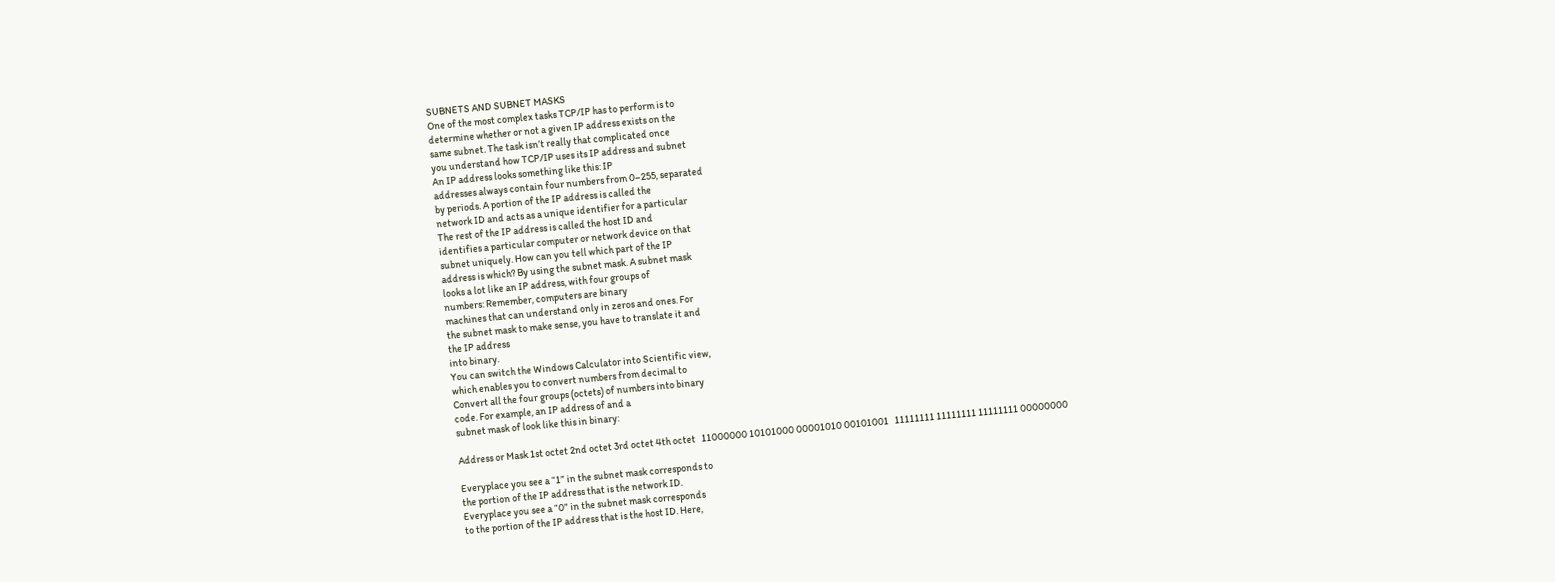SUBNETS AND SUBNET MASKS
One of the most complex tasks TCP/IP has to perform is to
determine whether or not a given IP address exists on the
same subnet. The task isn’t really that complicated once
you understand how TCP/IP uses its IP address and subnet
An IP address looks something like this: IP
addresses always contain four numbers from 0–255, separated
by periods. A portion of the IP address is called the
network ID and acts as a unique identifier for a particular
The rest of the IP address is called the host ID and
identifies a particular computer or network device on that
subnet uniquely. How can you tell which part of the IP
address is which? By using the subnet mask. A subnet mask
looks a lot like an IP address, with four groups of
numbers: Remember, computers are binary
machines that can understand only in zeros and ones. For
the subnet mask to make sense, you have to translate it and
the IP address
into binary.
You can switch the Windows Calculator into Scientific view,
which enables you to convert numbers from decimal to
Convert all the four groups (octets) of numbers into binary
code. For example, an IP address of and a
subnet mask of look like this in binary:

Address or Mask 1st octet 2nd octet 3rd octet 4th octet   11000000 10101000 00001010 00101001   11111111 11111111 11111111 00000000

Everyplace you see a “1” in the subnet mask corresponds to
the portion of the IP address that is the network ID.
Everyplace you see a “0” in the subnet mask corresponds
to the portion of the IP address that is the host ID. Here,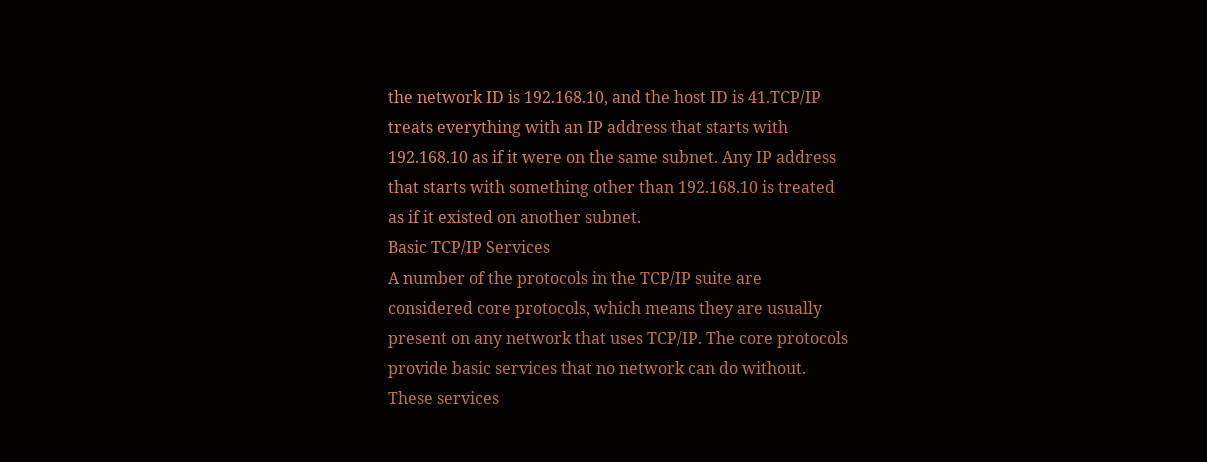the network ID is 192.168.10, and the host ID is 41.TCP/IP
treats everything with an IP address that starts with
192.168.10 as if it were on the same subnet. Any IP address
that starts with something other than 192.168.10 is treated
as if it existed on another subnet.
Basic TCP/IP Services
A number of the protocols in the TCP/IP suite are
considered core protocols, which means they are usually
present on any network that uses TCP/IP. The core protocols
provide basic services that no network can do without.
These services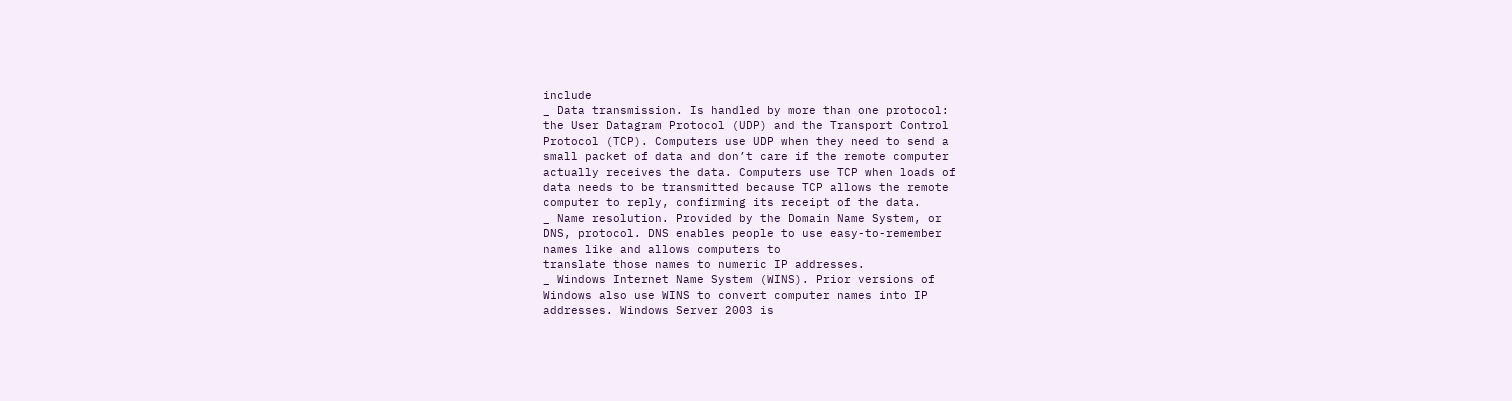include
_ Data transmission. Is handled by more than one protocol:
the User Datagram Protocol (UDP) and the Transport Control
Protocol (TCP). Computers use UDP when they need to send a
small packet of data and don’t care if the remote computer
actually receives the data. Computers use TCP when loads of
data needs to be transmitted because TCP allows the remote
computer to reply, confirming its receipt of the data.
_ Name resolution. Provided by the Domain Name System, or
DNS, protocol. DNS enables people to use easy-to-remember
names like and allows computers to
translate those names to numeric IP addresses.
_ Windows Internet Name System (WINS). Prior versions of
Windows also use WINS to convert computer names into IP
addresses. Windows Server 2003 is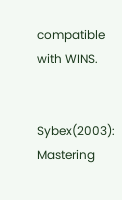compatible with WINS.


Sybex(2003):   Mastering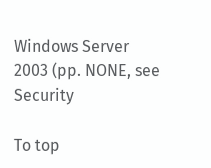Windows Server 2003 (pp. NONE, see Security

To top